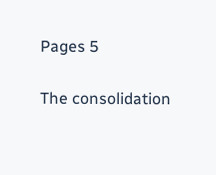Pages 5

The consolidation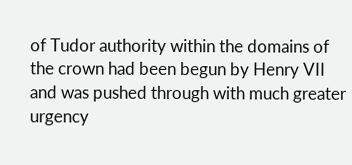of Tudor authority within the domains of the crown had been begun by Henry VII and was pushed through with much greater urgency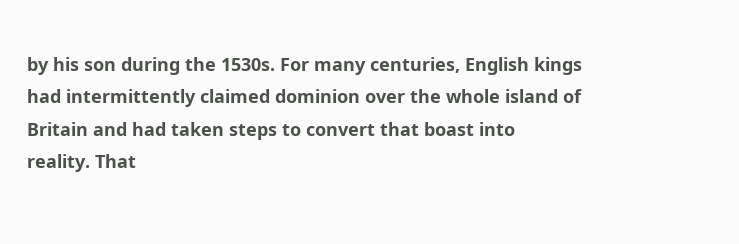by his son during the 1530s. For many centuries, English kings had intermittently claimed dominion over the whole island of Britain and had taken steps to convert that boast into reality. That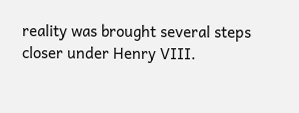reality was brought several steps closer under Henry VIII.